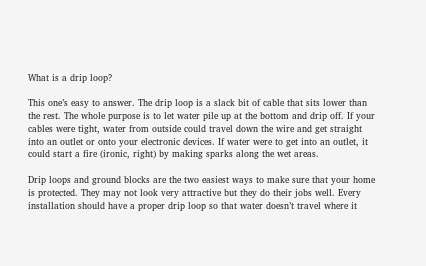What is a drip loop?

This one’s easy to answer. The drip loop is a slack bit of cable that sits lower than the rest. The whole purpose is to let water pile up at the bottom and drip off. If your cables were tight, water from outside could travel down the wire and get straight into an outlet or onto your electronic devices. If water were to get into an outlet, it could start a fire (ironic, right) by making sparks along the wet areas.

Drip loops and ground blocks are the two easiest ways to make sure that your home is protected. They may not look very attractive but they do their jobs well. Every installation should have a proper drip loop so that water doesn’t travel where it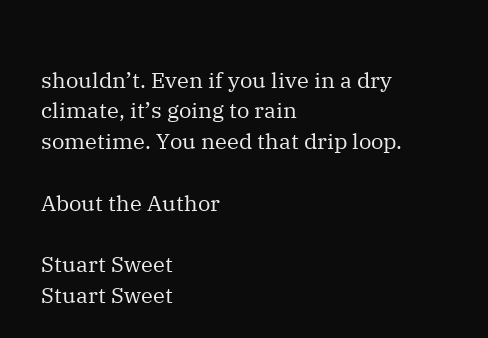shouldn’t. Even if you live in a dry climate, it’s going to rain sometime. You need that drip loop.

About the Author

Stuart Sweet
Stuart Sweet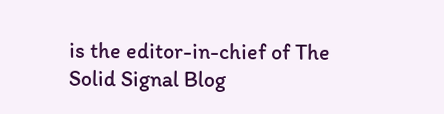is the editor-in-chief of The Solid Signal Blog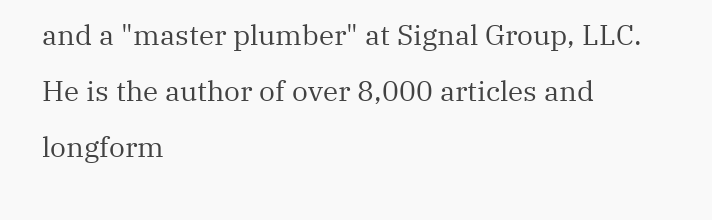and a "master plumber" at Signal Group, LLC. He is the author of over 8,000 articles and longform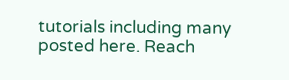tutorials including many posted here. Reach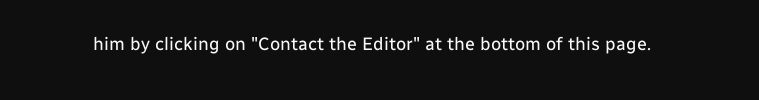him by clicking on "Contact the Editor" at the bottom of this page.